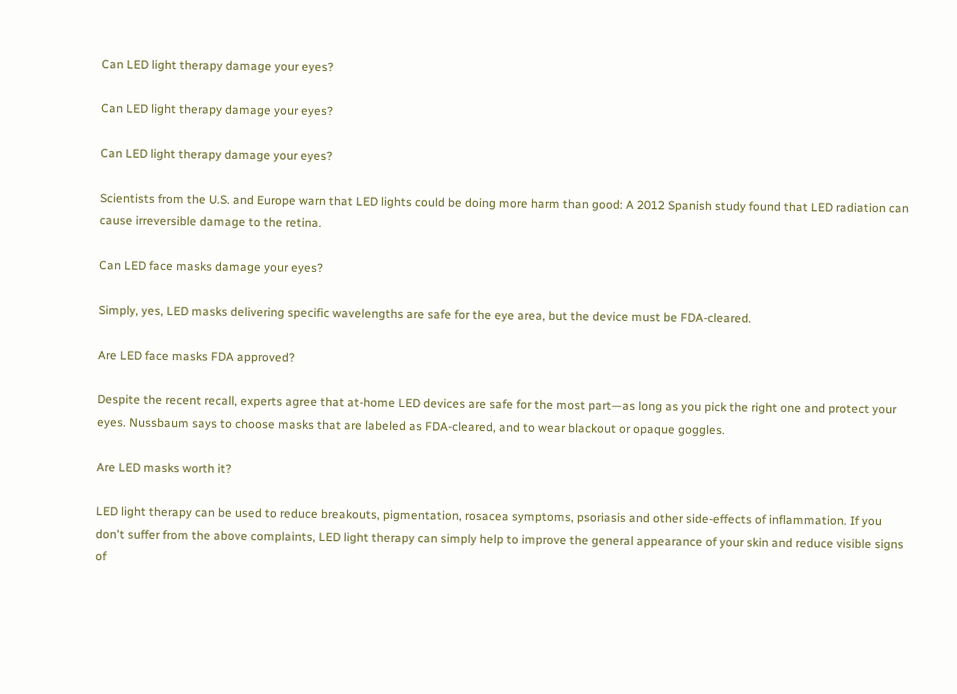Can LED light therapy damage your eyes?

Can LED light therapy damage your eyes?

Can LED light therapy damage your eyes?

Scientists from the U.S. and Europe warn that LED lights could be doing more harm than good: A 2012 Spanish study found that LED radiation can cause irreversible damage to the retina.

Can LED face masks damage your eyes?

Simply, yes, LED masks delivering specific wavelengths are safe for the eye area, but the device must be FDA-cleared.

Are LED face masks FDA approved?

Despite the recent recall, experts agree that at-home LED devices are safe for the most part—as long as you pick the right one and protect your eyes. Nussbaum says to choose masks that are labeled as FDA-cleared, and to wear blackout or opaque goggles.

Are LED masks worth it?

LED light therapy can be used to reduce breakouts, pigmentation, rosacea symptoms, psoriasis and other side-effects of inflammation. If you don't suffer from the above complaints, LED light therapy can simply help to improve the general appearance of your skin and reduce visible signs of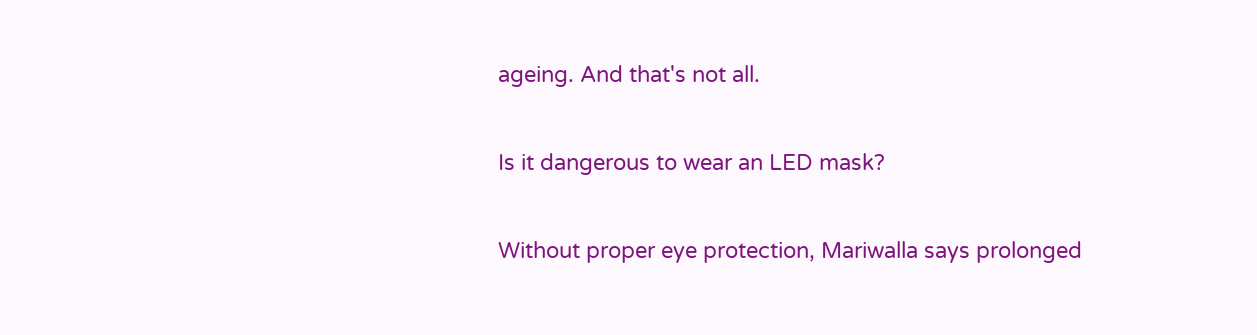ageing. And that's not all.

Is it dangerous to wear an LED mask?

Without proper eye protection, Mariwalla says prolonged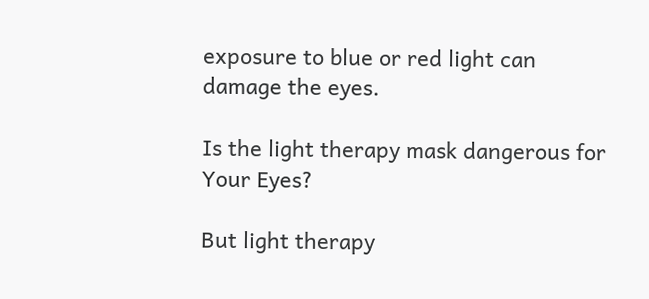exposure to blue or red light can damage the eyes.

Is the light therapy mask dangerous for Your Eyes?

But light therapy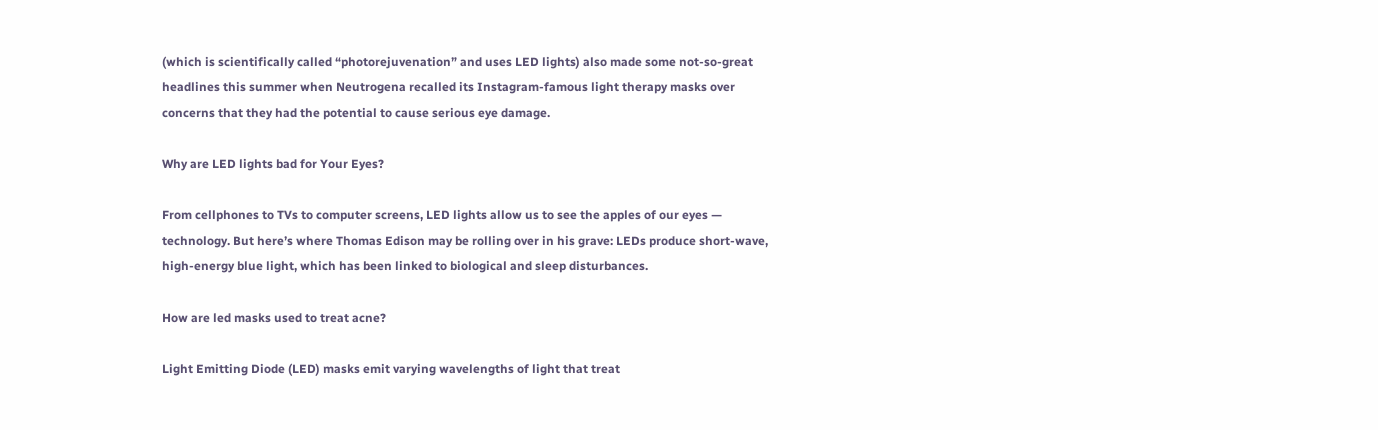(which is scientifically called “photorejuvenation” and uses LED lights) also made some not-so-great headlines this summer when Neutrogena recalled its Instagram-famous light therapy masks over concerns that they had the potential to cause serious eye damage.

Why are LED lights bad for Your Eyes?

From cellphones to TVs to computer screens, LED lights allow us to see the apples of our eyes — technology. But here’s where Thomas Edison may be rolling over in his grave: LEDs produce short-wave, high-energy blue light, which has been linked to biological and sleep disturbances.

How are led masks used to treat acne?

Light Emitting Diode (LED) masks emit varying wavelengths of light that treat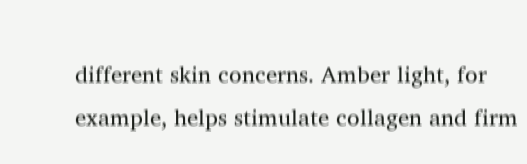different skin concerns. Amber light, for example, helps stimulate collagen and firm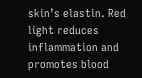skin’s elastin. Red light reduces inflammation and promotes blood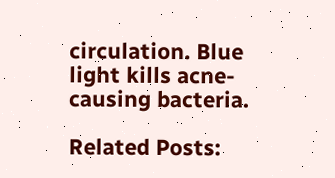circulation. Blue light kills acne-causing bacteria.

Related Posts: